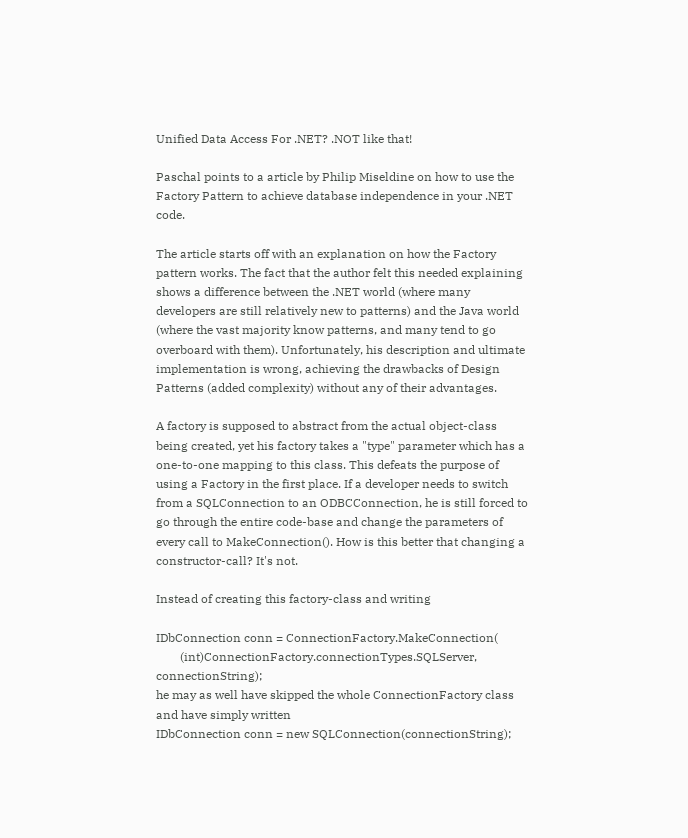Unified Data Access For .NET? .NOT like that!

Paschal points to a article by Philip Miseldine on how to use the Factory Pattern to achieve database independence in your .NET code.

The article starts off with an explanation on how the Factory pattern works. The fact that the author felt this needed explaining shows a difference between the .NET world (where many developers are still relatively new to patterns) and the Java world (where the vast majority know patterns, and many tend to go overboard with them). Unfortunately, his description and ultimate implementation is wrong, achieving the drawbacks of Design Patterns (added complexity) without any of their advantages.

A factory is supposed to abstract from the actual object-class being created, yet his factory takes a "type" parameter which has a one-to-one mapping to this class. This defeats the purpose of using a Factory in the first place. If a developer needs to switch from a SQLConnection to an ODBCConnection, he is still forced to go through the entire code-base and change the parameters of every call to MakeConnection(). How is this better that changing a constructor-call? It's not.

Instead of creating this factory-class and writing

IDbConnection conn = ConnectionFactory.MakeConnection(
        (int)ConnectionFactory.connectionTypes.SQLServer, connectionString);
he may as well have skipped the whole ConnectionFactory class and have simply written
IDbConnection conn = new SQLConnection(connectionString);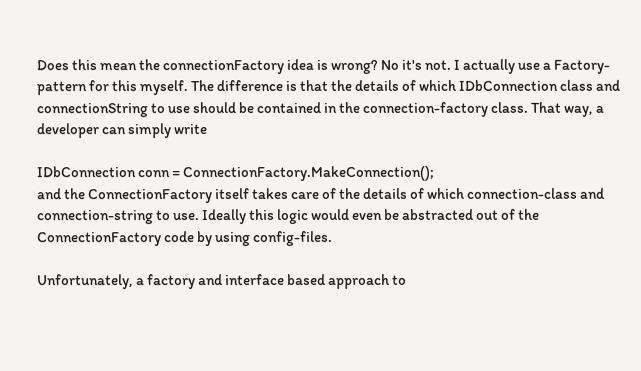Does this mean the connectionFactory idea is wrong? No it's not. I actually use a Factory-pattern for this myself. The difference is that the details of which IDbConnection class and connectionString to use should be contained in the connection-factory class. That way, a developer can simply write

IDbConnection conn = ConnectionFactory.MakeConnection();
and the ConnectionFactory itself takes care of the details of which connection-class and connection-string to use. Ideally this logic would even be abstracted out of the ConnectionFactory code by using config-files.

Unfortunately, a factory and interface based approach to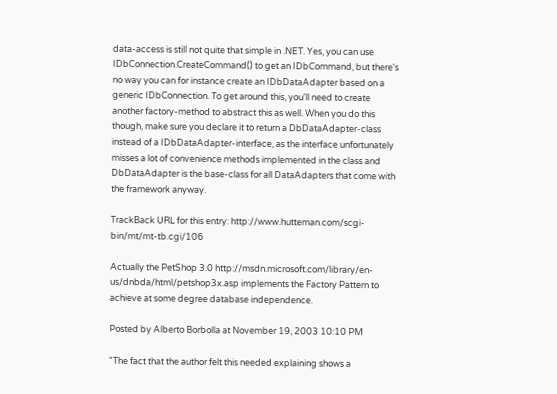data-access is still not quite that simple in .NET. Yes, you can use IDbConnection.CreateCommand() to get an IDbCommand, but there's no way you can for instance create an IDbDataAdapter based on a generic IDbConnection. To get around this, you'll need to create another factory-method to abstract this as well. When you do this though, make sure you declare it to return a DbDataAdapter-class instead of a IDbDataAdapter-interface, as the interface unfortunately misses a lot of convenience methods implemented in the class and DbDataAdapter is the base-class for all DataAdapters that come with the framework anyway.

TrackBack URL for this entry: http://www.hutteman.com/scgi-bin/mt/mt-tb.cgi/106

Actually the PetShop 3.0 http://msdn.microsoft.com/library/en-us/dnbda/html/petshop3x.asp implements the Factory Pattern to achieve at some degree database independence.

Posted by Alberto Borbolla at November 19, 2003 10:10 PM

"The fact that the author felt this needed explaining shows a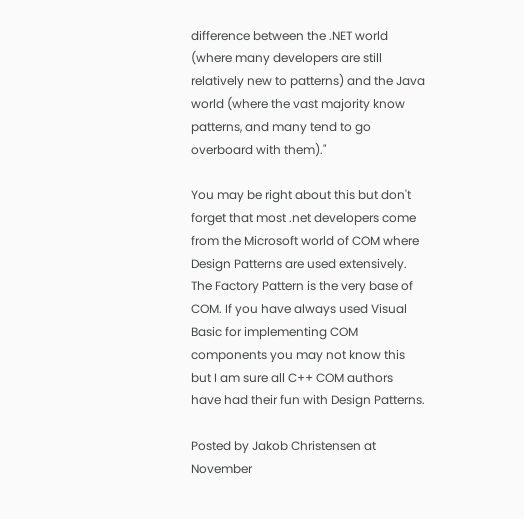difference between the .NET world (where many developers are still relatively new to patterns) and the Java world (where the vast majority know patterns, and many tend to go overboard with them)."

You may be right about this but don't forget that most .net developers come from the Microsoft world of COM where Design Patterns are used extensively. The Factory Pattern is the very base of COM. If you have always used Visual Basic for implementing COM components you may not know this but I am sure all C++ COM authors have had their fun with Design Patterns.

Posted by Jakob Christensen at November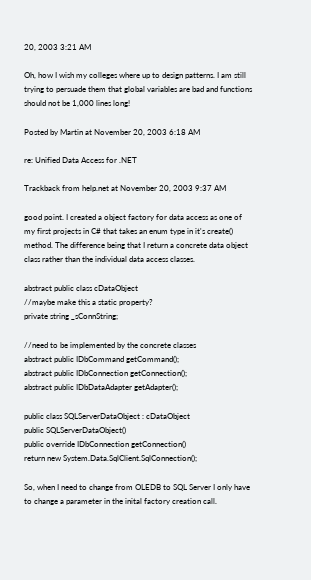20, 2003 3:21 AM

Oh, how I wish my colleges where up to design patterns. I am still trying to persuade them that global variables are bad and functions should not be 1,000 lines long!

Posted by Martin at November 20, 2003 6:18 AM

re: Unified Data Access for .NET

Trackback from help.net at November 20, 2003 9:37 AM

good point. I created a object factory for data access as one of my first projects in C# that takes an enum type in it's create() method. The difference being that I return a concrete data object class rather than the individual data access classes.

abstract public class cDataObject
//maybe make this a static property?
private string _sConnString;

//need to be implemented by the concrete classes
abstract public IDbCommand getCommand();
abstract public IDbConnection getConnection();
abstract public IDbDataAdapter getAdapter();

public class SQLServerDataObject : cDataObject
public SQLServerDataObject()
public override IDbConnection getConnection()
return new System.Data.SqlClient.SqlConnection();

So, when I need to change from OLEDB to SQL Server I only have to change a parameter in the inital factory creation call.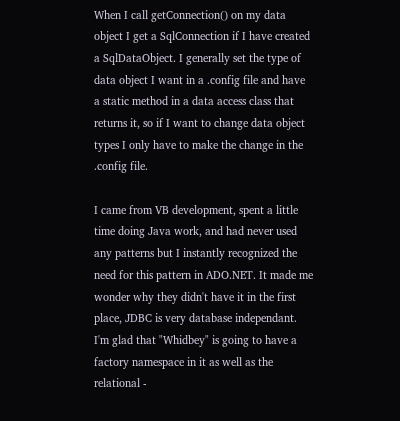When I call getConnection() on my data object I get a SqlConnection if I have created a SqlDataObject. I generally set the type of data object I want in a .config file and have a static method in a data access class that returns it, so if I want to change data object types I only have to make the change in the .config file.

I came from VB development, spent a little time doing Java work, and had never used any patterns but I instantly recognized the need for this pattern in ADO.NET. It made me wonder why they didn't have it in the first place, JDBC is very database independant. I'm glad that "Whidbey" is going to have a factory namespace in it as well as the relational -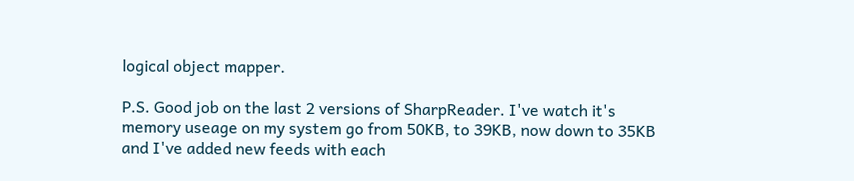logical object mapper.

P.S. Good job on the last 2 versions of SharpReader. I've watch it's memory useage on my system go from 50KB, to 39KB, now down to 35KB and I've added new feeds with each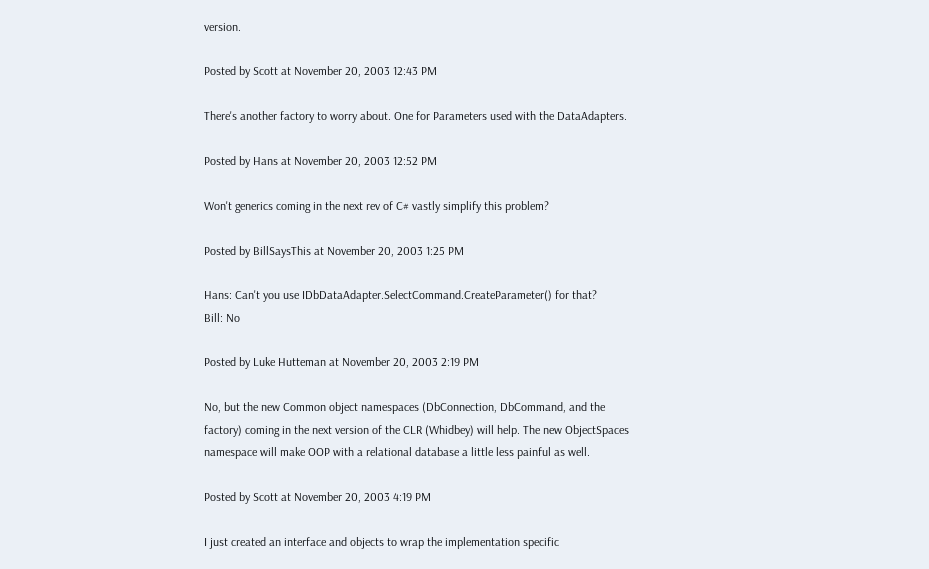version.

Posted by Scott at November 20, 2003 12:43 PM

There's another factory to worry about. One for Parameters used with the DataAdapters.

Posted by Hans at November 20, 2003 12:52 PM

Won't generics coming in the next rev of C# vastly simplify this problem?

Posted by BillSaysThis at November 20, 2003 1:25 PM

Hans: Can't you use IDbDataAdapter.SelectCommand.CreateParameter() for that?
Bill: No

Posted by Luke Hutteman at November 20, 2003 2:19 PM

No, but the new Common object namespaces (DbConnection, DbCommand, and the factory) coming in the next version of the CLR (Whidbey) will help. The new ObjectSpaces namespace will make OOP with a relational database a little less painful as well.

Posted by Scott at November 20, 2003 4:19 PM

I just created an interface and objects to wrap the implementation specific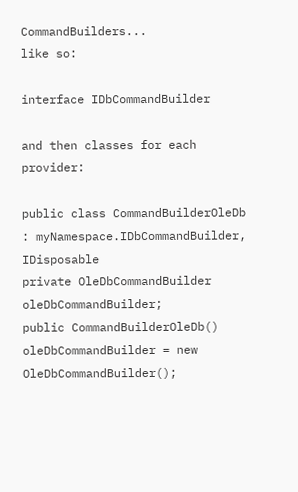CommandBuilders...
like so:

interface IDbCommandBuilder

and then classes for each provider:

public class CommandBuilderOleDb : myNamespace.IDbCommandBuilder, IDisposable
private OleDbCommandBuilder oleDbCommandBuilder;
public CommandBuilderOleDb()
oleDbCommandBuilder = new OleDbCommandBuilder();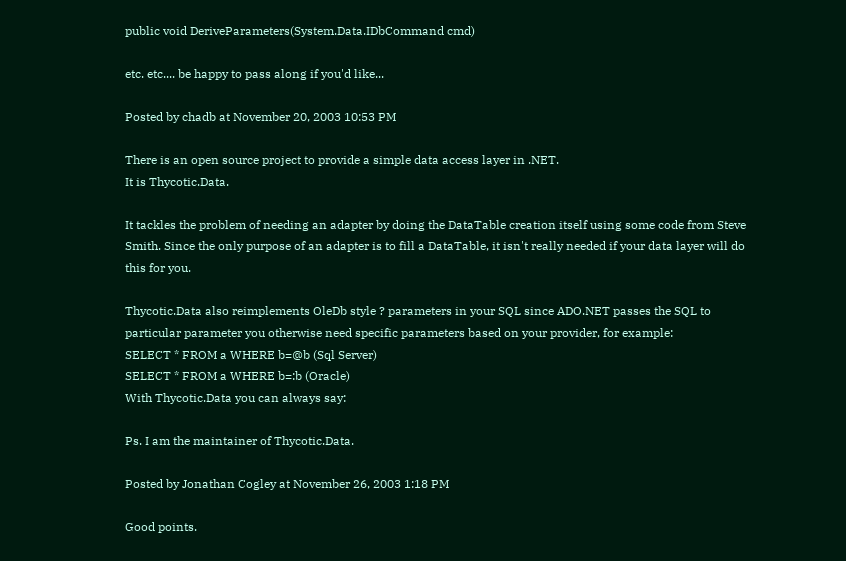public void DeriveParameters(System.Data.IDbCommand cmd)

etc. etc.... be happy to pass along if you'd like...

Posted by chadb at November 20, 2003 10:53 PM

There is an open source project to provide a simple data access layer in .NET.
It is Thycotic.Data.

It tackles the problem of needing an adapter by doing the DataTable creation itself using some code from Steve Smith. Since the only purpose of an adapter is to fill a DataTable, it isn't really needed if your data layer will do this for you.

Thycotic.Data also reimplements OleDb style ? parameters in your SQL since ADO.NET passes the SQL to particular parameter you otherwise need specific parameters based on your provider, for example:
SELECT * FROM a WHERE b=@b (Sql Server)
SELECT * FROM a WHERE b=:b (Oracle)
With Thycotic.Data you can always say:

Ps. I am the maintainer of Thycotic.Data.

Posted by Jonathan Cogley at November 26, 2003 1:18 PM

Good points.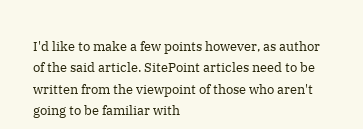I'd like to make a few points however, as author of the said article. SitePoint articles need to be written from the viewpoint of those who aren't going to be familiar with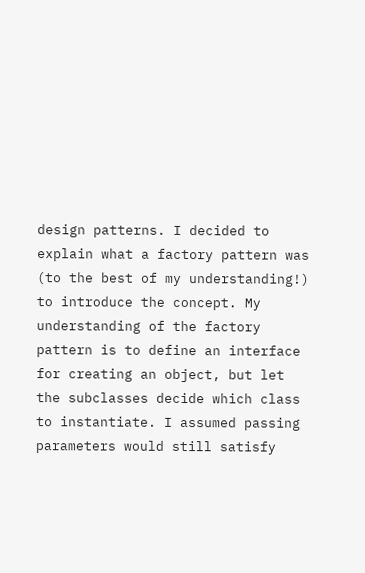design patterns. I decided to explain what a factory pattern was (to the best of my understanding!) to introduce the concept. My understanding of the factory pattern is to define an interface for creating an object, but let the subclasses decide which class to instantiate. I assumed passing parameters would still satisfy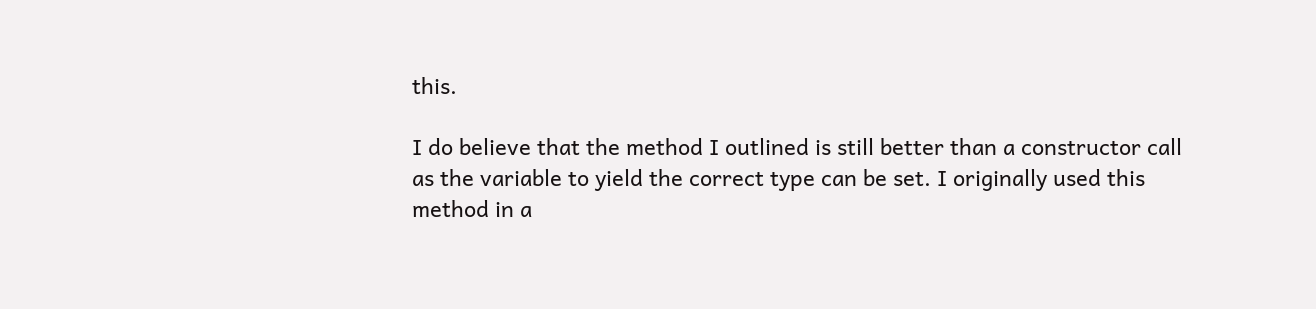this.

I do believe that the method I outlined is still better than a constructor call as the variable to yield the correct type can be set. I originally used this method in a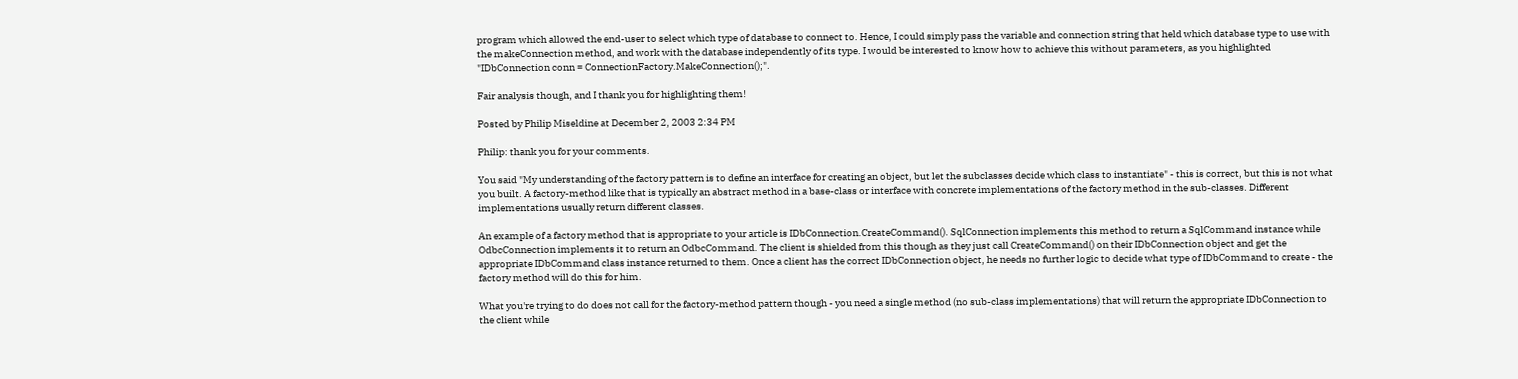program which allowed the end-user to select which type of database to connect to. Hence, I could simply pass the variable and connection string that held which database type to use with the makeConnection method, and work with the database independently of its type. I would be interested to know how to achieve this without parameters, as you highlighted "IDbConnection conn = ConnectionFactory.MakeConnection();".

Fair analysis though, and I thank you for highlighting them!

Posted by Philip Miseldine at December 2, 2003 2:34 PM

Philip: thank you for your comments.

You said "My understanding of the factory pattern is to define an interface for creating an object, but let the subclasses decide which class to instantiate" - this is correct, but this is not what you built. A factory-method like that is typically an abstract method in a base-class or interface with concrete implementations of the factory method in the sub-classes. Different implementations usually return different classes.

An example of a factory method that is appropriate to your article is IDbConnection.CreateCommand(). SqlConnection implements this method to return a SqlCommand instance while OdbcConnection implements it to return an OdbcCommand. The client is shielded from this though as they just call CreateCommand() on their IDbConnection object and get the appropriate IDbCommand class instance returned to them. Once a client has the correct IDbConnection object, he needs no further logic to decide what type of IDbCommand to create - the factory method will do this for him.

What you're trying to do does not call for the factory-method pattern though - you need a single method (no sub-class implementations) that will return the appropriate IDbConnection to the client while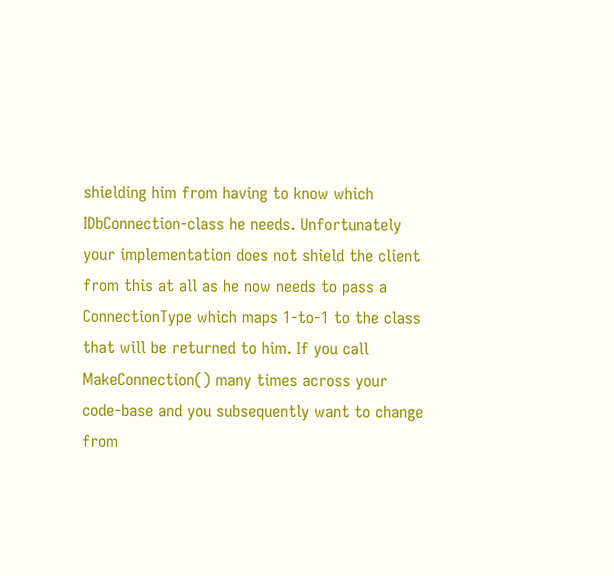shielding him from having to know which IDbConnection-class he needs. Unfortunately your implementation does not shield the client from this at all as he now needs to pass a ConnectionType which maps 1-to-1 to the class that will be returned to him. If you call MakeConnection() many times across your code-base and you subsequently want to change from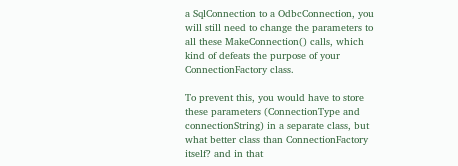a SqlConnection to a OdbcConnection, you will still need to change the parameters to all these MakeConnection() calls, which kind of defeats the purpose of your ConnectionFactory class.

To prevent this, you would have to store these parameters (ConnectionType and connectionString) in a separate class, but what better class than ConnectionFactory itself? and in that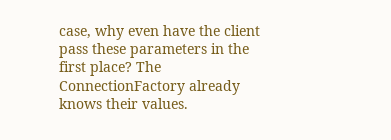case, why even have the client pass these parameters in the first place? The ConnectionFactory already knows their values.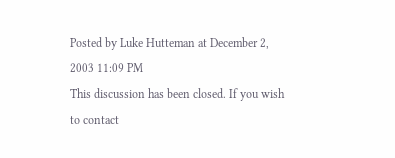Posted by Luke Hutteman at December 2, 2003 11:09 PM
This discussion has been closed. If you wish to contact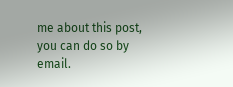me about this post, you can do so by email.